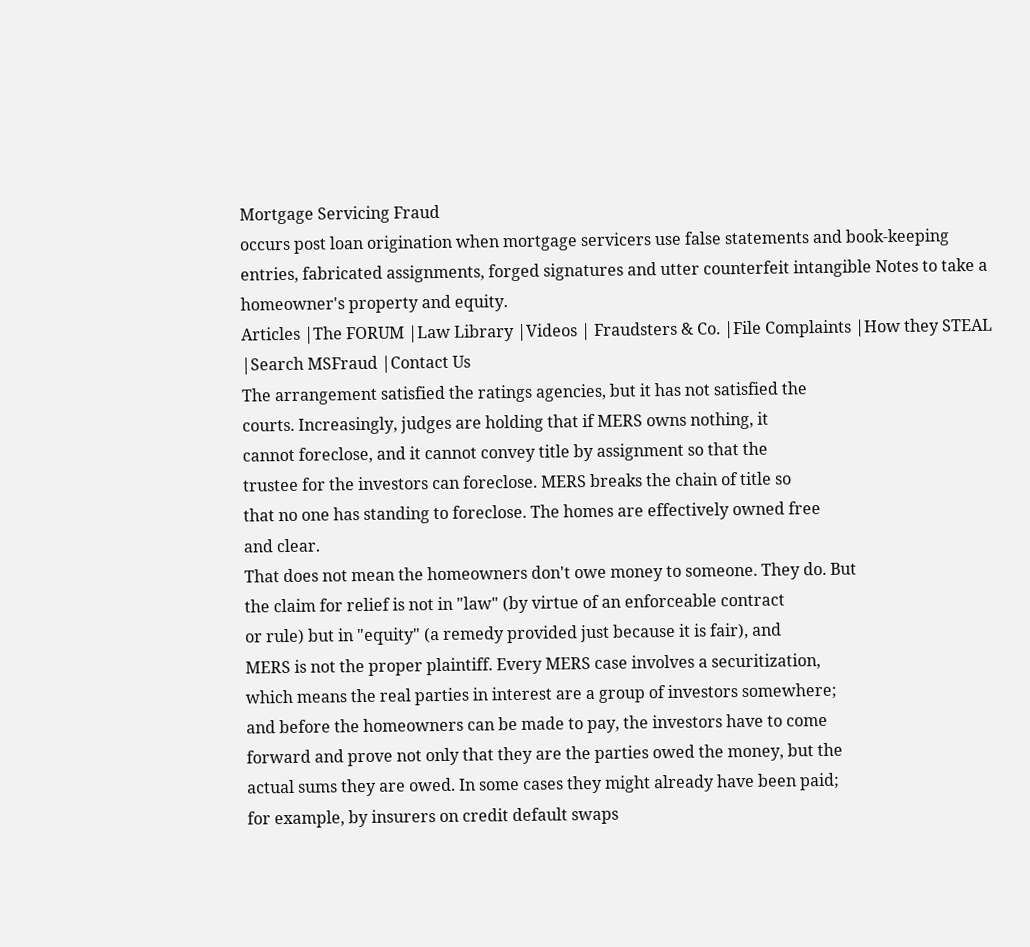Mortgage Servicing Fraud
occurs post loan origination when mortgage servicers use false statements and book-keeping entries, fabricated assignments, forged signatures and utter counterfeit intangible Notes to take a homeowner's property and equity.
Articles |The FORUM |Law Library |Videos | Fraudsters & Co. |File Complaints |How they STEAL |Search MSFraud |Contact Us
The arrangement satisfied the ratings agencies, but it has not satisfied the
courts. Increasingly, judges are holding that if MERS owns nothing, it
cannot foreclose, and it cannot convey title by assignment so that the
trustee for the investors can foreclose. MERS breaks the chain of title so
that no one has standing to foreclose. The homes are effectively owned free
and clear.
That does not mean the homeowners don't owe money to someone. They do. But
the claim for relief is not in "law" (by virtue of an enforceable contract
or rule) but in "equity" (a remedy provided just because it is fair), and
MERS is not the proper plaintiff. Every MERS case involves a securitization,
which means the real parties in interest are a group of investors somewhere;
and before the homeowners can be made to pay, the investors have to come
forward and prove not only that they are the parties owed the money, but the
actual sums they are owed. In some cases they might already have been paid;
for example, by insurers on credit default swaps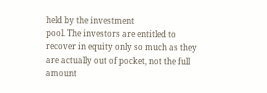held by the investment
pool. The investors are entitled to recover in equity only so much as they
are actually out of pocket, not the full amount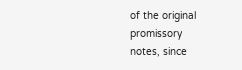of the original promissory
notes, since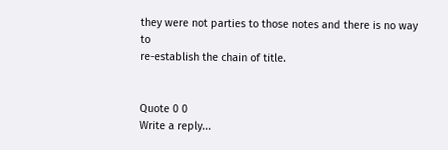they were not parties to those notes and there is no way to
re-establish the chain of title.


Quote 0 0
Write a reply...